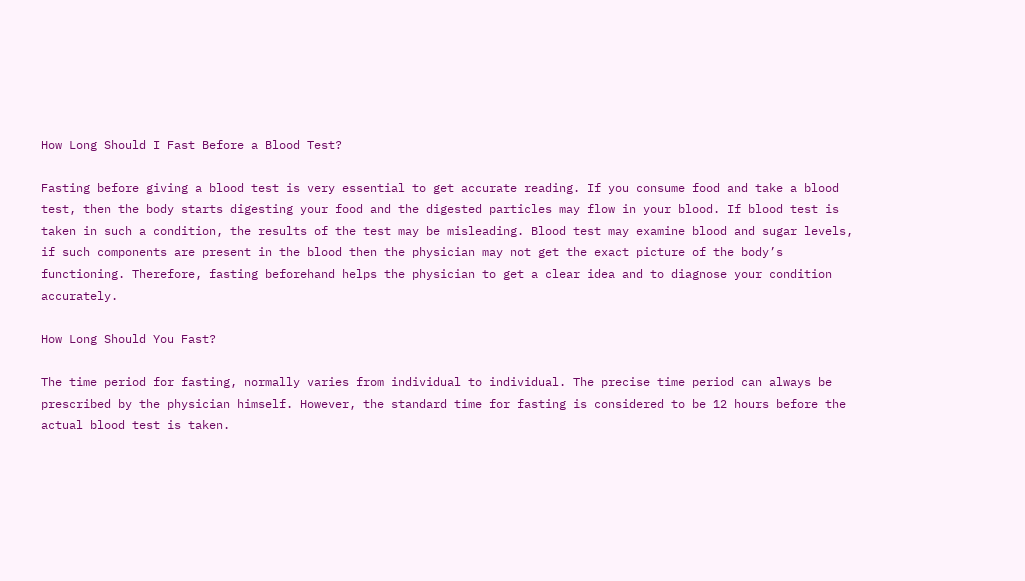How Long Should I Fast Before a Blood Test?

Fasting before giving a blood test is very essential to get accurate reading. If you consume food and take a blood test, then the body starts digesting your food and the digested particles may flow in your blood. If blood test is taken in such a condition, the results of the test may be misleading. Blood test may examine blood and sugar levels, if such components are present in the blood then the physician may not get the exact picture of the body’s functioning. Therefore, fasting beforehand helps the physician to get a clear idea and to diagnose your condition accurately.

How Long Should You Fast?

The time period for fasting, normally varies from individual to individual. The precise time period can always be prescribed by the physician himself. However, the standard time for fasting is considered to be 12 hours before the actual blood test is taken.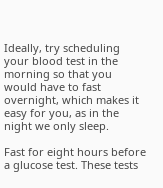Ideally, try scheduling your blood test in the morning so that you would have to fast overnight, which makes it easy for you, as in the night we only sleep.

Fast for eight hours before a glucose test. These tests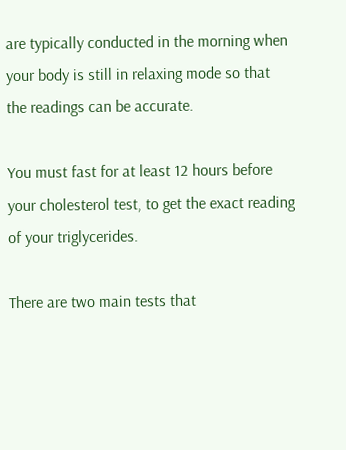are typically conducted in the morning when your body is still in relaxing mode so that the readings can be accurate.

You must fast for at least 12 hours before your cholesterol test, to get the exact reading of your triglycerides.

There are two main tests that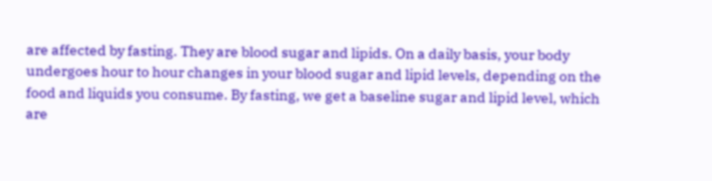are affected by fasting. They are blood sugar and lipids. On a daily basis, your body undergoes hour to hour changes in your blood sugar and lipid levels, depending on the food and liquids you consume. By fasting, we get a baseline sugar and lipid level, which are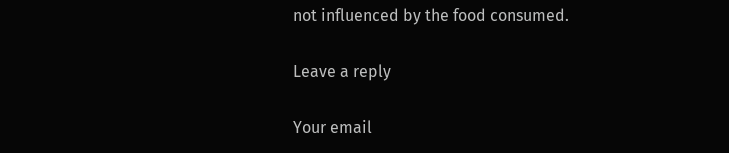not influenced by the food consumed.

Leave a reply

Your email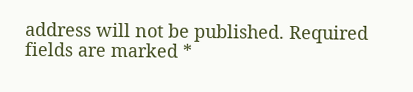address will not be published. Required fields are marked *